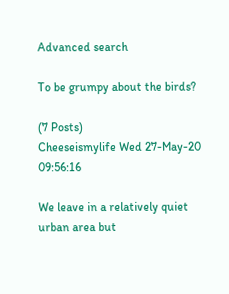Advanced search

To be grumpy about the birds?

(7 Posts)
Cheeseismylife Wed 27-May-20 09:56:16

We leave in a relatively quiet urban area but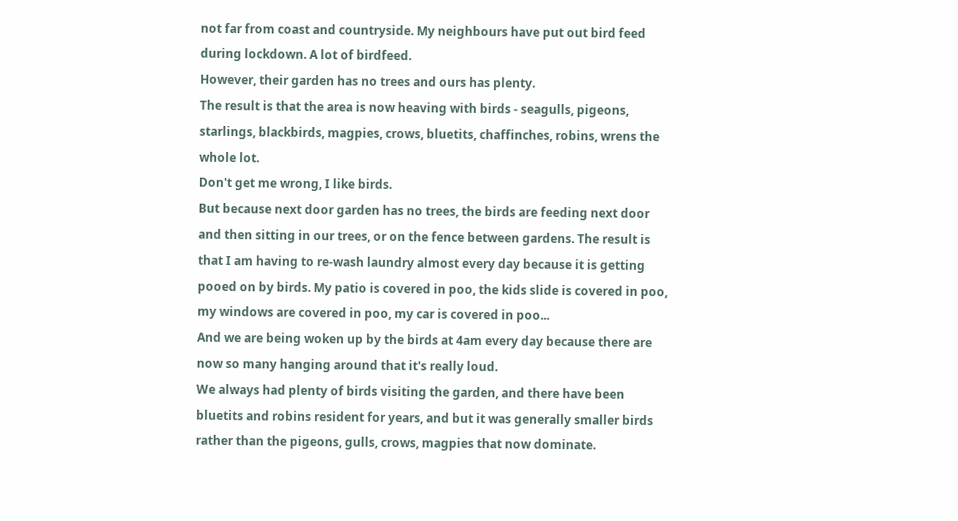not far from coast and countryside. My neighbours have put out bird feed during lockdown. A lot of birdfeed.
However, their garden has no trees and ours has plenty.
The result is that the area is now heaving with birds - seagulls, pigeons, starlings, blackbirds, magpies, crows, bluetits, chaffinches, robins, wrens the whole lot.
Don't get me wrong, I like birds.
But because next door garden has no trees, the birds are feeding next door and then sitting in our trees, or on the fence between gardens. The result is that I am having to re-wash laundry almost every day because it is getting pooed on by birds. My patio is covered in poo, the kids slide is covered in poo, my windows are covered in poo, my car is covered in poo...
And we are being woken up by the birds at 4am every day because there are now so many hanging around that it's really loud.
We always had plenty of birds visiting the garden, and there have been bluetits and robins resident for years, and but it was generally smaller birds rather than the pigeons, gulls, crows, magpies that now dominate.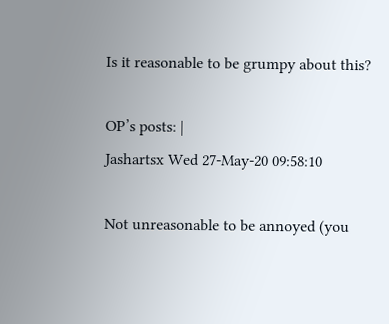Is it reasonable to be grumpy about this?

OP’s posts: |
Jashartsx Wed 27-May-20 09:58:10

Not unreasonable to be annoyed (you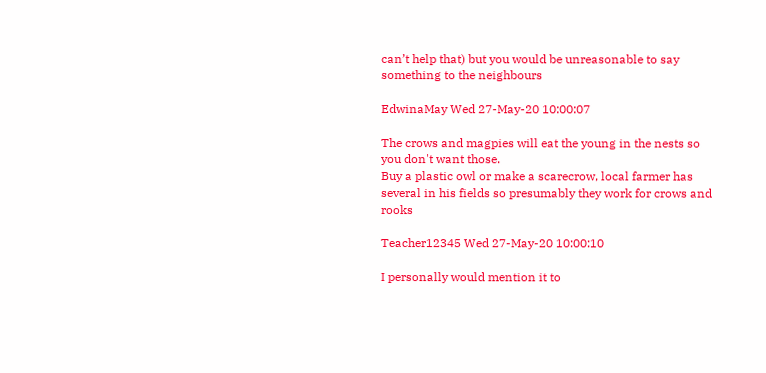can’t help that) but you would be unreasonable to say something to the neighbours

EdwinaMay Wed 27-May-20 10:00:07

The crows and magpies will eat the young in the nests so you don't want those.
Buy a plastic owl or make a scarecrow, local farmer has several in his fields so presumably they work for crows and rooks

Teacher12345 Wed 27-May-20 10:00:10

I personally would mention it to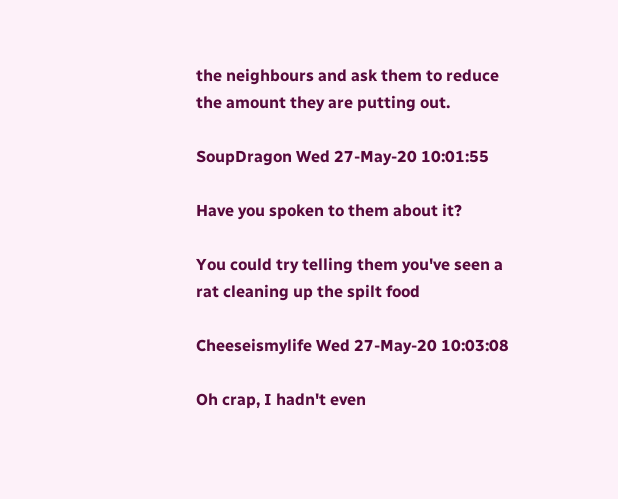the neighbours and ask them to reduce the amount they are putting out.

SoupDragon Wed 27-May-20 10:01:55

Have you spoken to them about it?

You could try telling them you've seen a rat cleaning up the spilt food

Cheeseismylife Wed 27-May-20 10:03:08

Oh crap, I hadn't even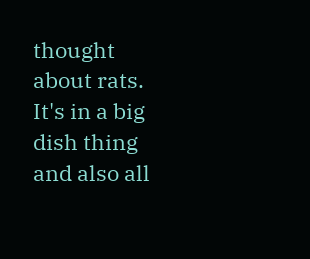thought about rats. It's in a big dish thing and also all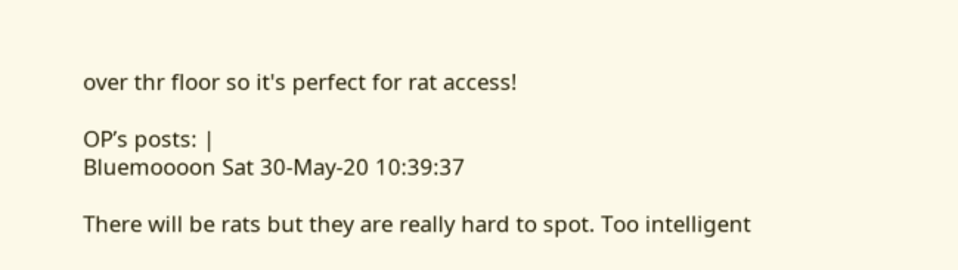over thr floor so it's perfect for rat access!

OP’s posts: |
Bluemoooon Sat 30-May-20 10:39:37

There will be rats but they are really hard to spot. Too intelligent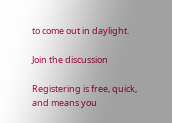to come out in daylight.

Join the discussion

Registering is free, quick, and means you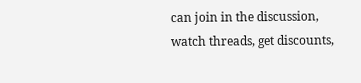can join in the discussion, watch threads, get discounts,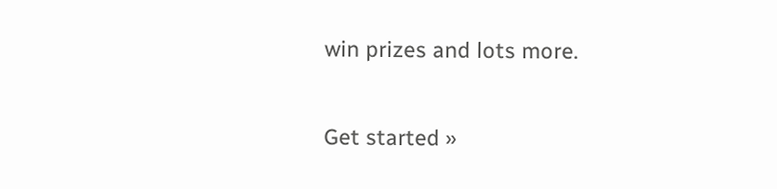win prizes and lots more.

Get started »